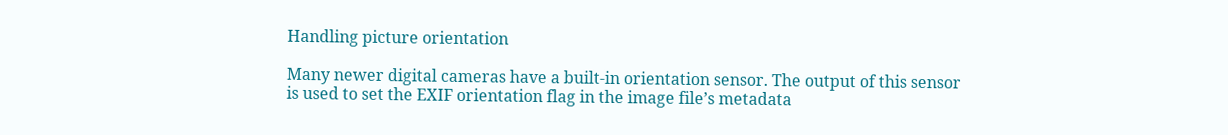Handling picture orientation

Many newer digital cameras have a built-in orientation sensor. The output of this sensor is used to set the EXIF orientation flag in the image file’s metadata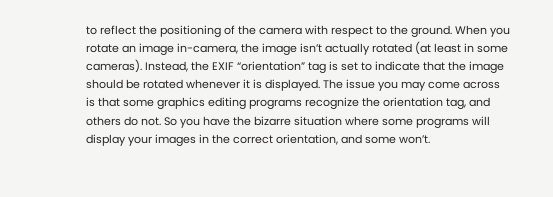to reflect the positioning of the camera with respect to the ground. When you rotate an image in-camera, the image isn’t actually rotated (at least in some cameras). Instead, the EXIF “orientation” tag is set to indicate that the image should be rotated whenever it is displayed. The issue you may come across is that some graphics editing programs recognize the orientation tag, and others do not. So you have the bizarre situation where some programs will display your images in the correct orientation, and some won’t.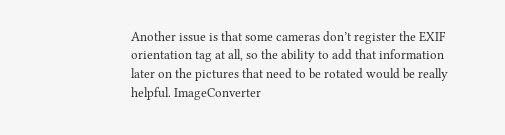Another issue is that some cameras don’t register the EXIF orientation tag at all, so the ability to add that information later on the pictures that need to be rotated would be really helpful. ImageConverter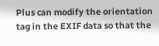Plus can modify the orientation tag in the EXIF data so that the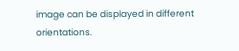image can be displayed in different orientations.